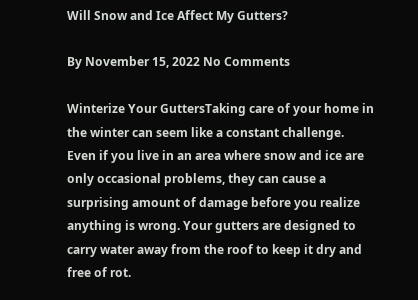Will Snow and Ice Affect My Gutters?

By November 15, 2022 No Comments

Winterize Your GuttersTaking care of your home in the winter can seem like a constant challenge. Even if you live in an area where snow and ice are only occasional problems, they can cause a surprising amount of damage before you realize anything is wrong. Your gutters are designed to carry water away from the roof to keep it dry and free of rot.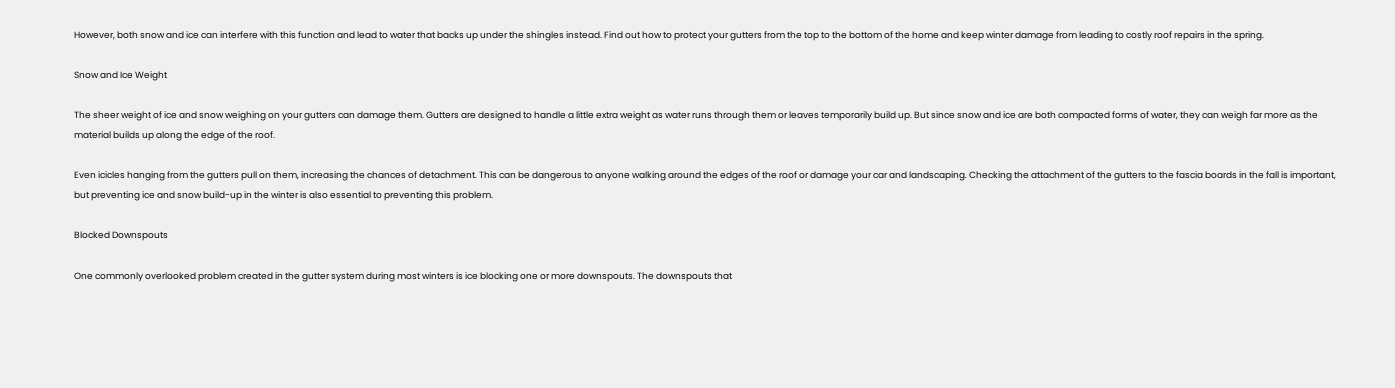However, both snow and ice can interfere with this function and lead to water that backs up under the shingles instead. Find out how to protect your gutters from the top to the bottom of the home and keep winter damage from leading to costly roof repairs in the spring.

Snow and Ice Weight

The sheer weight of ice and snow weighing on your gutters can damage them. Gutters are designed to handle a little extra weight as water runs through them or leaves temporarily build up. But since snow and ice are both compacted forms of water, they can weigh far more as the material builds up along the edge of the roof.

Even icicles hanging from the gutters pull on them, increasing the chances of detachment. This can be dangerous to anyone walking around the edges of the roof or damage your car and landscaping. Checking the attachment of the gutters to the fascia boards in the fall is important, but preventing ice and snow build-up in the winter is also essential to preventing this problem.

Blocked Downspouts

One commonly overlooked problem created in the gutter system during most winters is ice blocking one or more downspouts. The downspouts that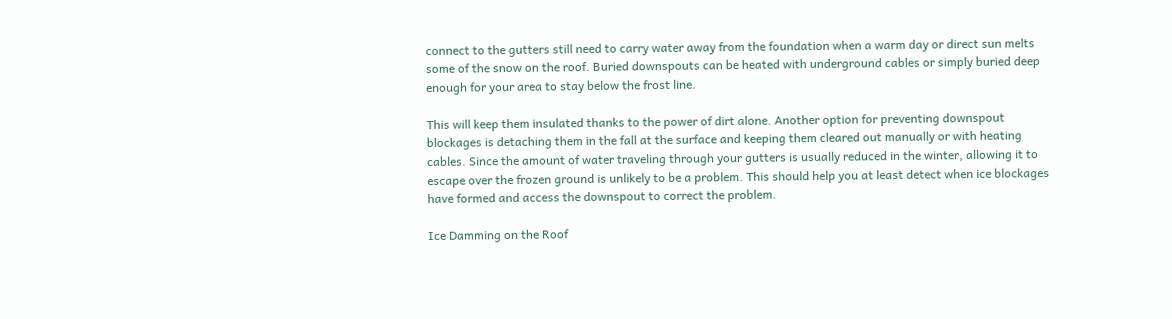connect to the gutters still need to carry water away from the foundation when a warm day or direct sun melts some of the snow on the roof. Buried downspouts can be heated with underground cables or simply buried deep enough for your area to stay below the frost line.

This will keep them insulated thanks to the power of dirt alone. Another option for preventing downspout blockages is detaching them in the fall at the surface and keeping them cleared out manually or with heating cables. Since the amount of water traveling through your gutters is usually reduced in the winter, allowing it to escape over the frozen ground is unlikely to be a problem. This should help you at least detect when ice blockages have formed and access the downspout to correct the problem.

Ice Damming on the Roof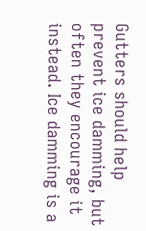Gutters should help prevent ice damming, but often they encourage it instead. Ice damming is a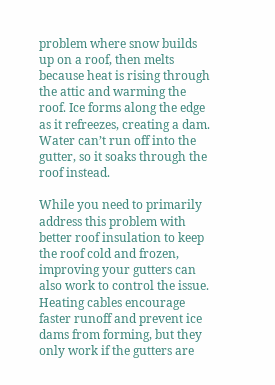problem where snow builds up on a roof, then melts because heat is rising through the attic and warming the roof. Ice forms along the edge as it refreezes, creating a dam. Water can’t run off into the gutter, so it soaks through the roof instead.

While you need to primarily address this problem with better roof insulation to keep the roof cold and frozen, improving your gutters can also work to control the issue. Heating cables encourage faster runoff and prevent ice dams from forming, but they only work if the gutters are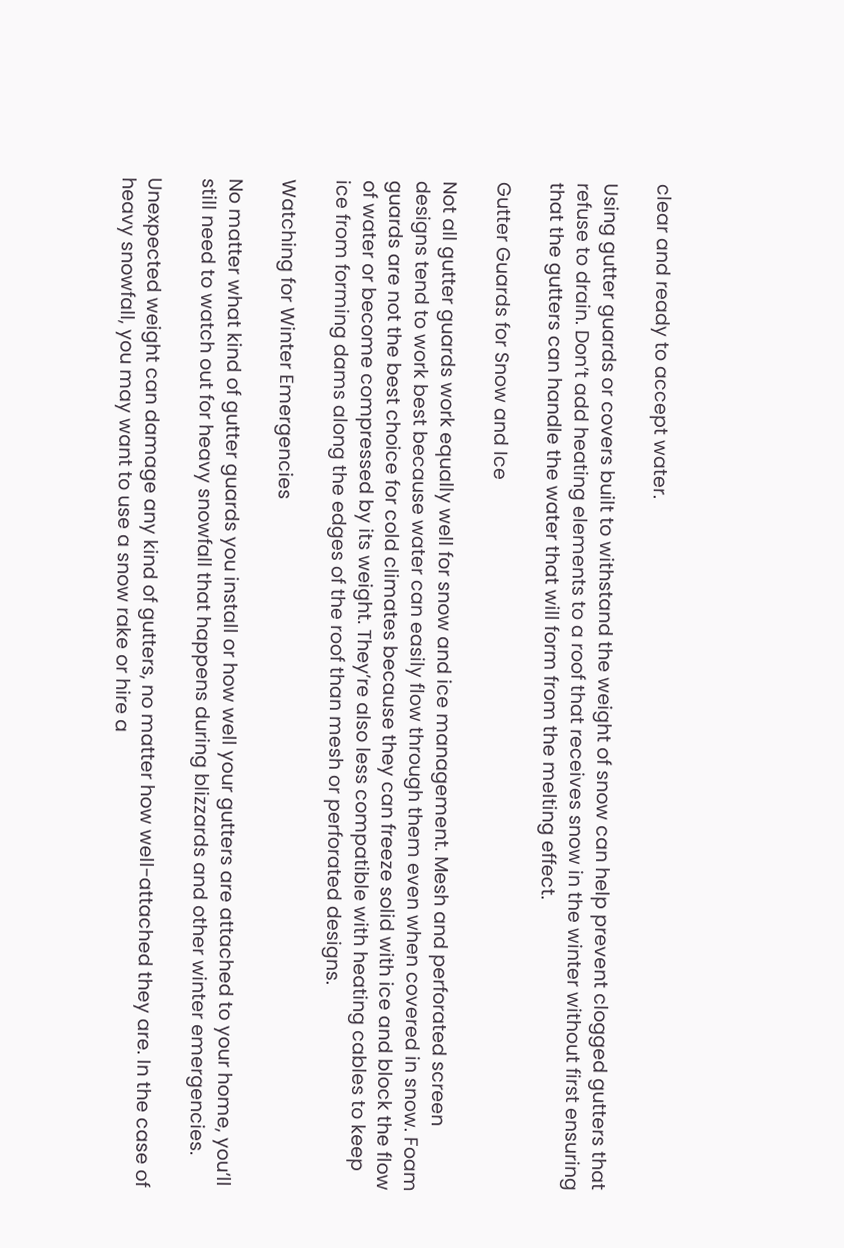clear and ready to accept water.

Using gutter guards or covers built to withstand the weight of snow can help prevent clogged gutters that refuse to drain. Don’t add heating elements to a roof that receives snow in the winter without first ensuring that the gutters can handle the water that will form from the melting effect.

Gutter Guards for Snow and Ice

Not all gutter guards work equally well for snow and ice management. Mesh and perforated screen designs tend to work best because water can easily flow through them even when covered in snow. Foam guards are not the best choice for cold climates because they can freeze solid with ice and block the flow of water or become compressed by its weight. They’re also less compatible with heating cables to keep ice from forming dams along the edges of the roof than mesh or perforated designs.

Watching for Winter Emergencies

No matter what kind of gutter guards you install or how well your gutters are attached to your home, you’ll still need to watch out for heavy snowfall that happens during blizzards and other winter emergencies.

Unexpected weight can damage any kind of gutters, no matter how well-attached they are. In the case of heavy snowfall, you may want to use a snow rake or hire a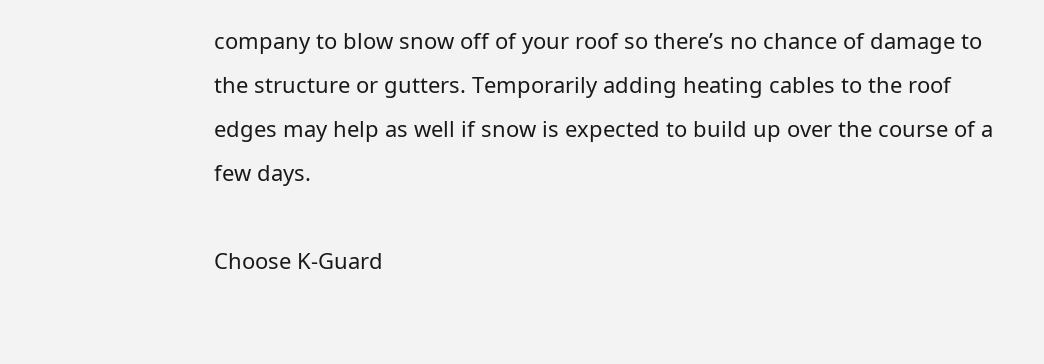company to blow snow off of your roof so there’s no chance of damage to the structure or gutters. Temporarily adding heating cables to the roof edges may help as well if snow is expected to build up over the course of a few days.

Choose K-Guard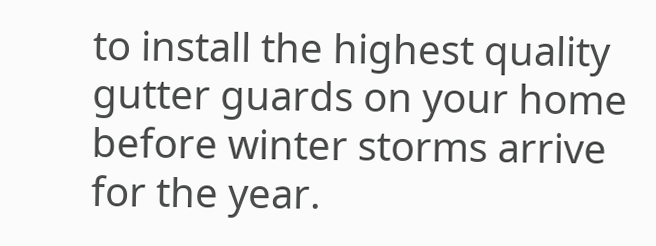to install the highest quality gutter guards on your home before winter storms arrive for the year.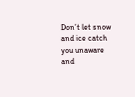Don’t let snow and ice catch you unaware and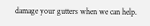damage your gutters when we can help.